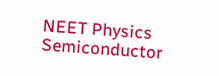NEET Physics Semiconductor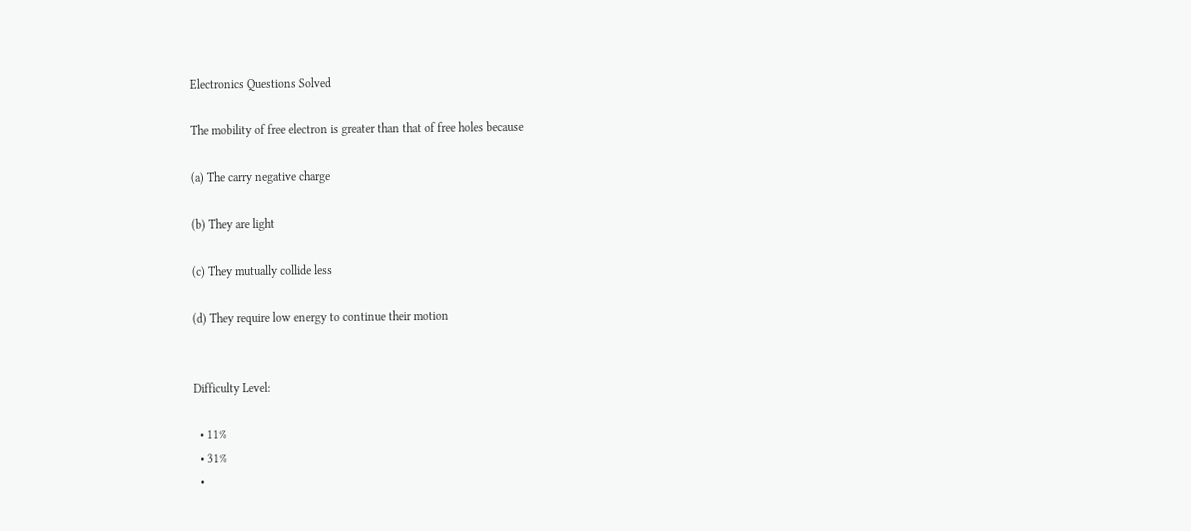Electronics Questions Solved

The mobility of free electron is greater than that of free holes because

(a) The carry negative charge

(b) They are light

(c) They mutually collide less

(d) They require low energy to continue their motion


Difficulty Level:

  • 11%
  • 31%
  •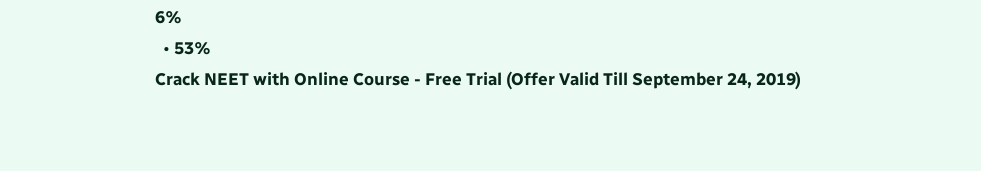6%
  • 53%
Crack NEET with Online Course - Free Trial (Offer Valid Till September 24, 2019)